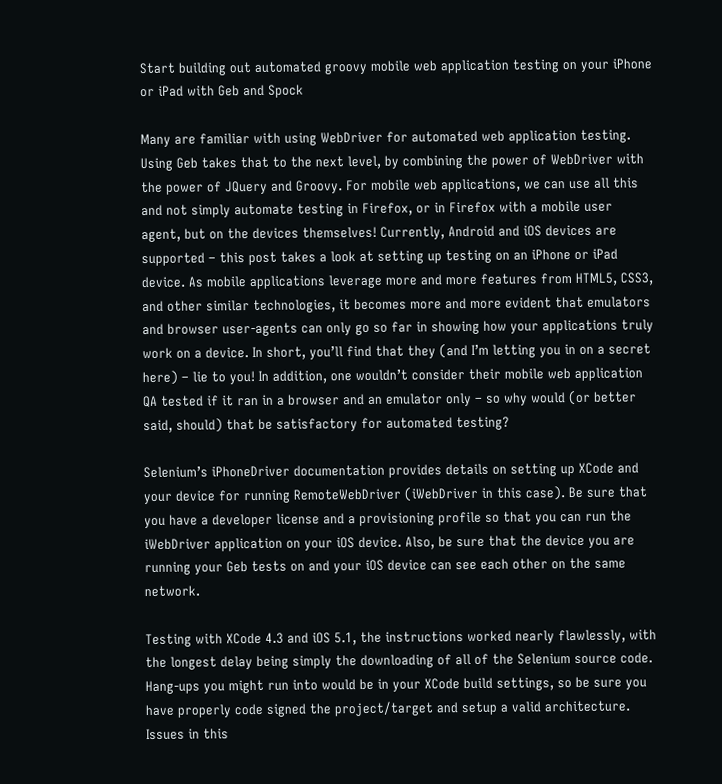Start building out automated groovy mobile web application testing on your iPhone or iPad with Geb and Spock

Many are familiar with using WebDriver for automated web application testing. Using Geb takes that to the next level, by combining the power of WebDriver with the power of JQuery and Groovy. For mobile web applications, we can use all this and not simply automate testing in Firefox, or in Firefox with a mobile user agent, but on the devices themselves! Currently, Android and iOS devices are supported – this post takes a look at setting up testing on an iPhone or iPad device. As mobile applications leverage more and more features from HTML5, CSS3, and other similar technologies, it becomes more and more evident that emulators and browser user-agents can only go so far in showing how your applications truly work on a device. In short, you’ll find that they (and I’m letting you in on a secret here) – lie to you! In addition, one wouldn’t consider their mobile web application QA tested if it ran in a browser and an emulator only – so why would (or better said, should) that be satisfactory for automated testing?

Selenium’s iPhoneDriver documentation provides details on setting up XCode and your device for running RemoteWebDriver (iWebDriver in this case). Be sure that you have a developer license and a provisioning profile so that you can run the iWebDriver application on your iOS device. Also, be sure that the device you are running your Geb tests on and your iOS device can see each other on the same network.

Testing with XCode 4.3 and iOS 5.1, the instructions worked nearly flawlessly, with the longest delay being simply the downloading of all of the Selenium source code. Hang-ups you might run into would be in your XCode build settings, so be sure you have properly code signed the project/target and setup a valid architecture. Issues in this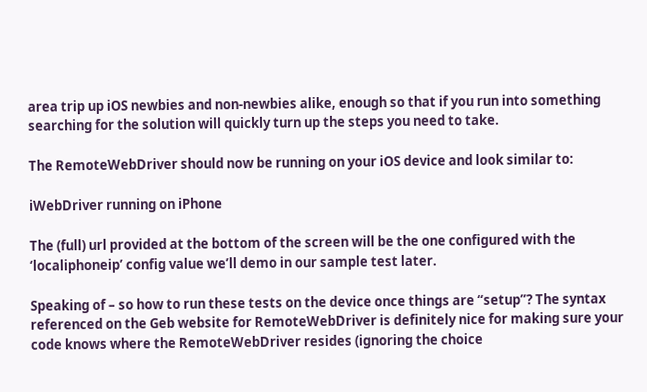area trip up iOS newbies and non-newbies alike, enough so that if you run into something searching for the solution will quickly turn up the steps you need to take.

The RemoteWebDriver should now be running on your iOS device and look similar to:

iWebDriver running on iPhone

The (full) url provided at the bottom of the screen will be the one configured with the ‘localiphoneip’ config value we’ll demo in our sample test later.

Speaking of – so how to run these tests on the device once things are “setup”? The syntax referenced on the Geb website for RemoteWebDriver is definitely nice for making sure your code knows where the RemoteWebDriver resides (ignoring the choice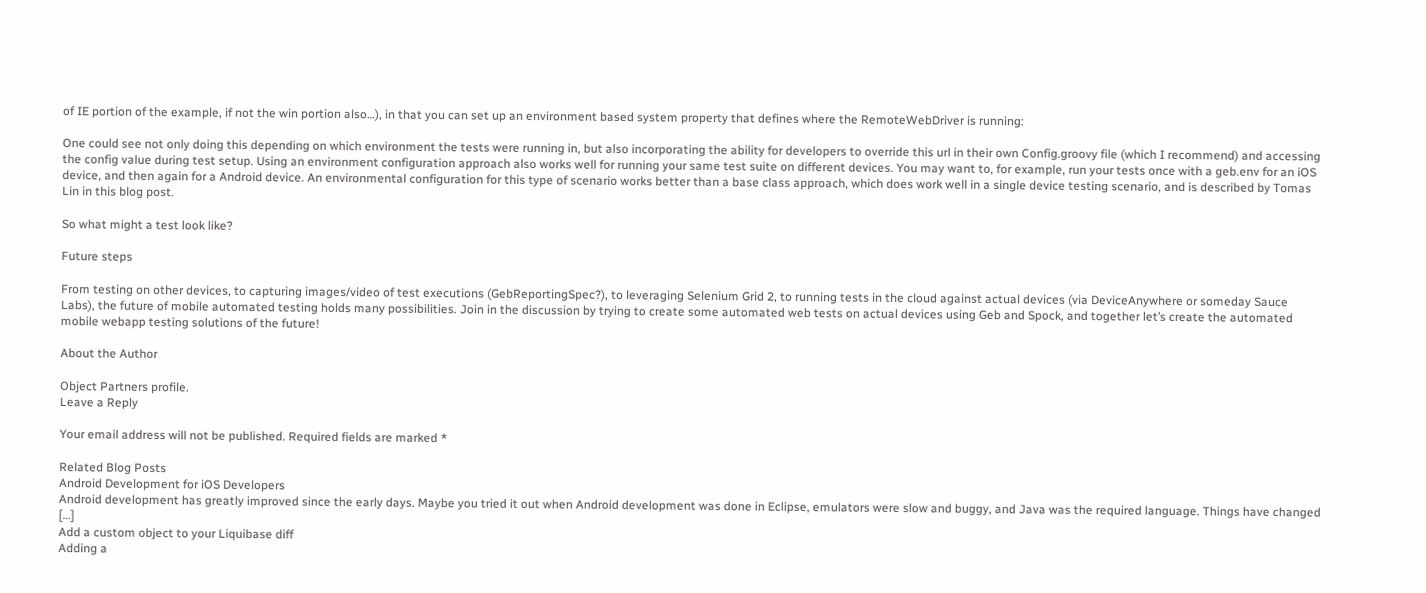of IE portion of the example, if not the win portion also…), in that you can set up an environment based system property that defines where the RemoteWebDriver is running:

One could see not only doing this depending on which environment the tests were running in, but also incorporating the ability for developers to override this url in their own Config.groovy file (which I recommend) and accessing the config value during test setup. Using an environment configuration approach also works well for running your same test suite on different devices. You may want to, for example, run your tests once with a geb.env for an iOS device, and then again for a Android device. An environmental configuration for this type of scenario works better than a base class approach, which does work well in a single device testing scenario, and is described by Tomas Lin in this blog post.

So what might a test look like?

Future steps

From testing on other devices, to capturing images/video of test executions (GebReportingSpec?), to leveraging Selenium Grid 2, to running tests in the cloud against actual devices (via DeviceAnywhere or someday Sauce Labs), the future of mobile automated testing holds many possibilities. Join in the discussion by trying to create some automated web tests on actual devices using Geb and Spock, and together let’s create the automated mobile webapp testing solutions of the future!

About the Author

Object Partners profile.
Leave a Reply

Your email address will not be published. Required fields are marked *

Related Blog Posts
Android Development for iOS Developers
Android development has greatly improved since the early days. Maybe you tried it out when Android development was done in Eclipse, emulators were slow and buggy, and Java was the required language. Things have changed […]
Add a custom object to your Liquibase diff
Adding a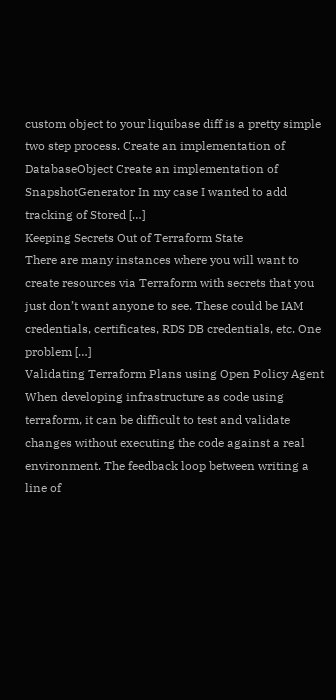custom object to your liquibase diff is a pretty simple two step process. Create an implementation of DatabaseObject Create an implementation of SnapshotGenerator In my case I wanted to add tracking of Stored […]
Keeping Secrets Out of Terraform State
There are many instances where you will want to create resources via Terraform with secrets that you just don’t want anyone to see. These could be IAM credentials, certificates, RDS DB credentials, etc. One problem […]
Validating Terraform Plans using Open Policy Agent
When developing infrastructure as code using terraform, it can be difficult to test and validate changes without executing the code against a real environment. The feedback loop between writing a line of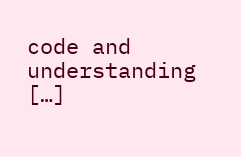code and understanding […]